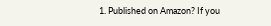1. Published on Amazon? If you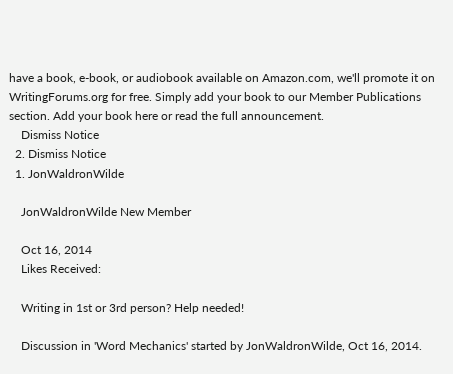have a book, e-book, or audiobook available on Amazon.com, we'll promote it on WritingForums.org for free. Simply add your book to our Member Publications section. Add your book here or read the full announcement.
    Dismiss Notice
  2. Dismiss Notice
  1. JonWaldronWilde

    JonWaldronWilde New Member

    Oct 16, 2014
    Likes Received:

    Writing in 1st or 3rd person? Help needed!

    Discussion in 'Word Mechanics' started by JonWaldronWilde, Oct 16, 2014.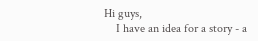Hi guys,
    I have an idea for a story - a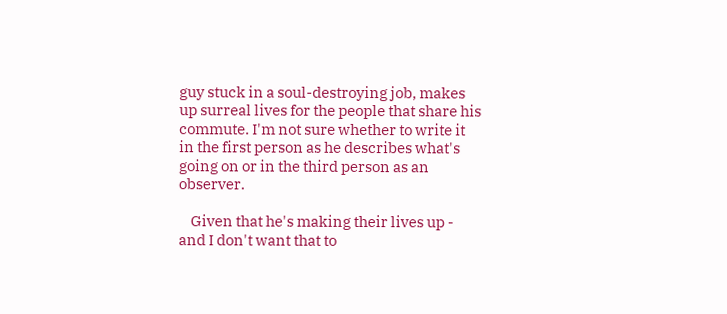guy stuck in a soul-destroying job, makes up surreal lives for the people that share his commute. I'm not sure whether to write it in the first person as he describes what's going on or in the third person as an observer.

    Given that he's making their lives up - and I don't want that to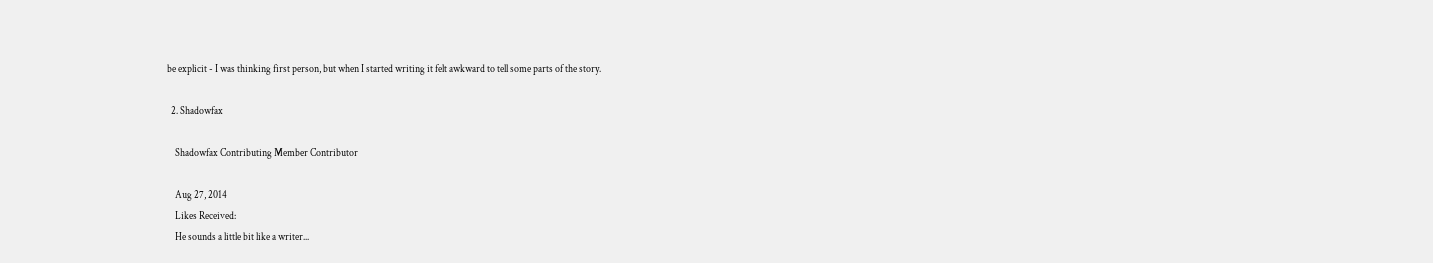be explicit - I was thinking first person, but when I started writing it felt awkward to tell some parts of the story.

  2. Shadowfax

    Shadowfax Contributing Member Contributor

    Aug 27, 2014
    Likes Received:
    He sounds a little bit like a writer...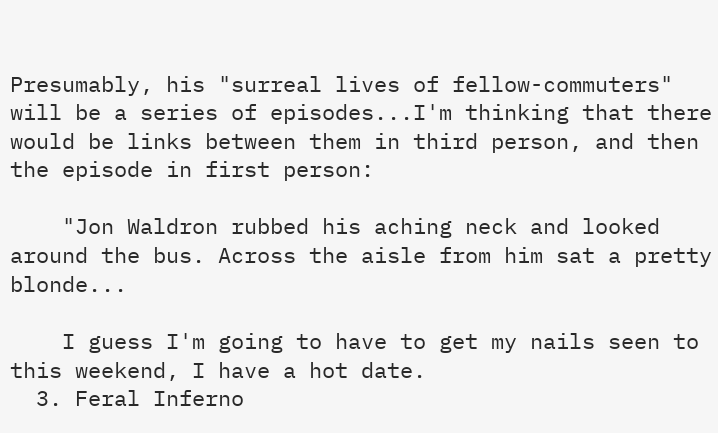Presumably, his "surreal lives of fellow-commuters" will be a series of episodes...I'm thinking that there would be links between them in third person, and then the episode in first person:

    "Jon Waldron rubbed his aching neck and looked around the bus. Across the aisle from him sat a pretty blonde...

    I guess I'm going to have to get my nails seen to this weekend, I have a hot date.
  3. Feral Inferno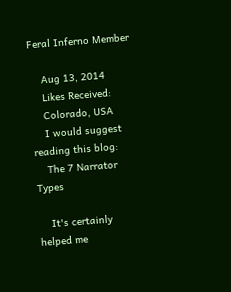Feral Inferno Member

    Aug 13, 2014
    Likes Received:
    Colorado, USA
    I would suggest reading this blog:
    The 7 Narrator Types

    It's certainly helped me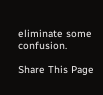eliminate some confusion.

Share This Page